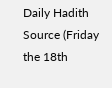Daily Hadith Source (Friday the 18th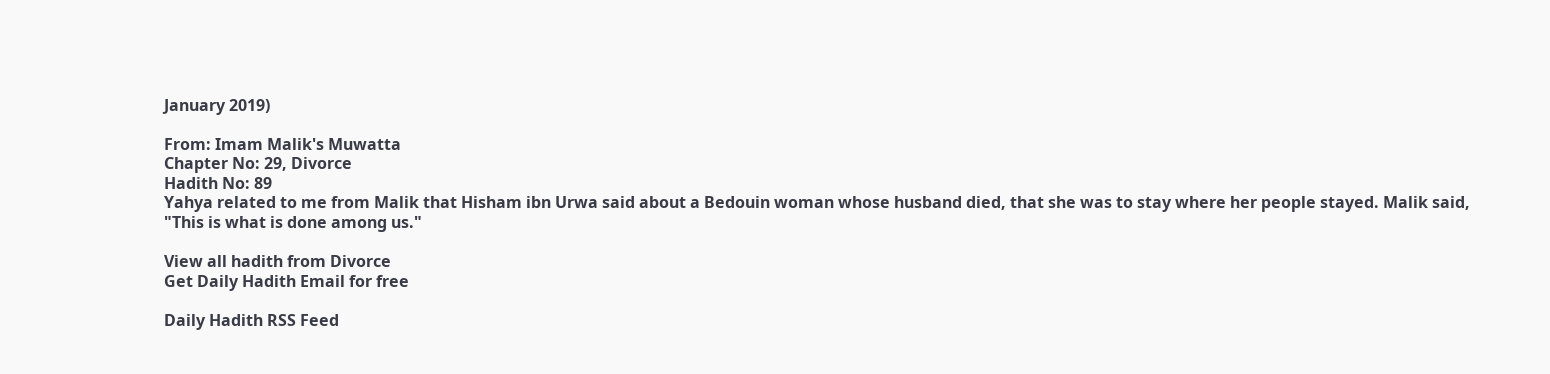January 2019)

From: Imam Malik's Muwatta
Chapter No: 29, Divorce
Hadith No: 89
Yahya related to me from Malik that Hisham ibn Urwa said about a Bedouin woman whose husband died, that she was to stay where her people stayed. Malik said, "This is what is done among us."

View all hadith from Divorce
Get Daily Hadith Email for free

Daily Hadith RSS Feed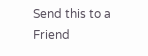Send this to a Friend